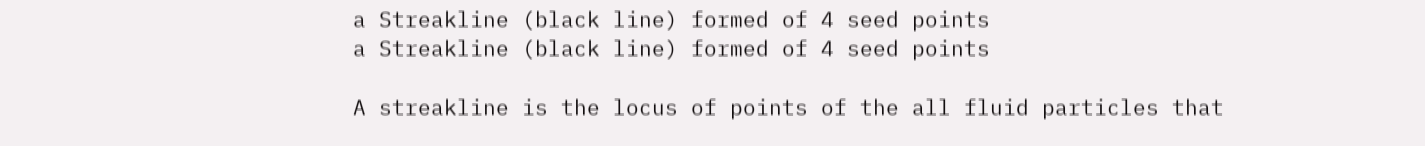a Streakline (black line) formed of 4 seed points
a Streakline (black line) formed of 4 seed points

A streakline is the locus of points of the all fluid particles that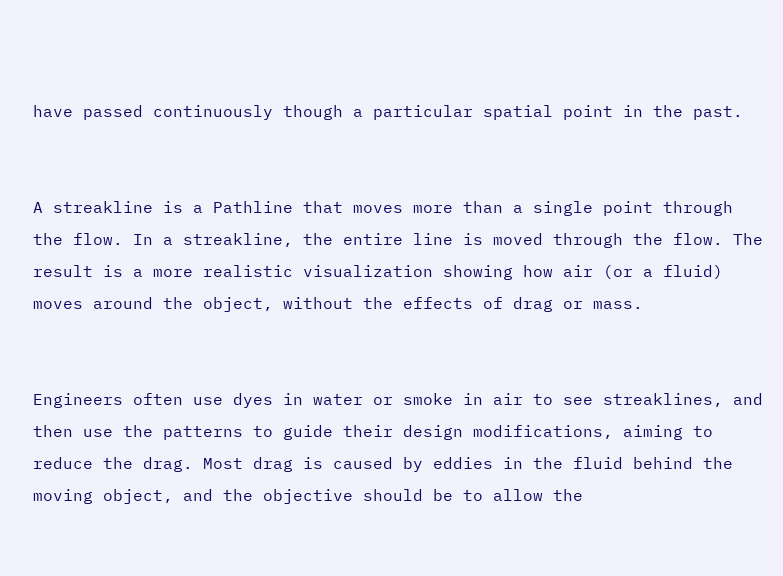have passed continuously though a particular spatial point in the past.


A streakline is a Pathline that moves more than a single point through the flow. In a streakline, the entire line is moved through the flow. The result is a more realistic visualization showing how air (or a fluid) moves around the object, without the effects of drag or mass.


Engineers often use dyes in water or smoke in air to see streaklines, and then use the patterns to guide their design modifications, aiming to reduce the drag. Most drag is caused by eddies in the fluid behind the moving object, and the objective should be to allow the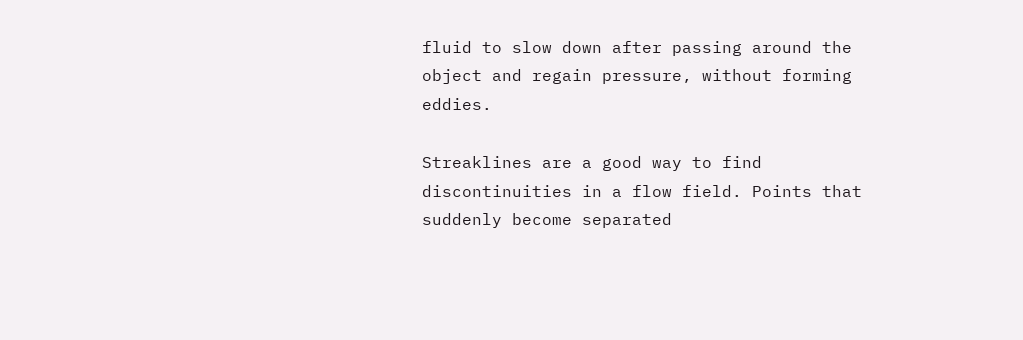fluid to slow down after passing around the object and regain pressure, without forming eddies.

Streaklines are a good way to find discontinuities in a flow field. Points that suddenly become separated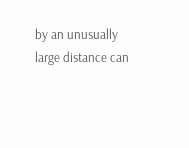by an unusually large distance can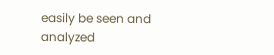easily be seen and analyzed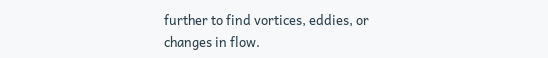further to find vortices, eddies, or changes in flow.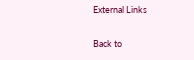External Links

Back to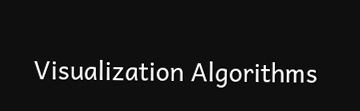Visualization Algorithms